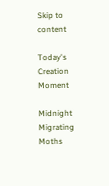Skip to content

Today's Creation Moment

Midnight Migrating Moths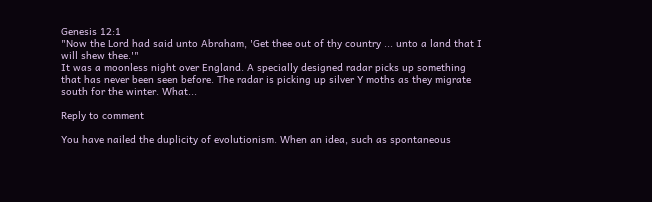Genesis 12:1
"Now the Lord had said unto Abraham, 'Get thee out of thy country ... unto a land that I will shew thee.'"
It was a moonless night over England. A specially designed radar picks up something that has never been seen before. The radar is picking up silver Y moths as they migrate south for the winter. What...

Reply to comment

You have nailed the duplicity of evolutionism. When an idea, such as spontaneous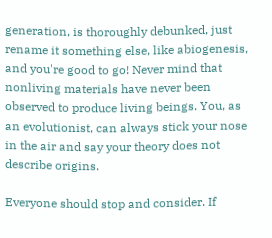generation, is thoroughly debunked, just rename it something else, like abiogenesis, and you're good to go! Never mind that nonliving materials have never been observed to produce living beings. You, as an evolutionist, can always stick your nose in the air and say your theory does not describe origins.

Everyone should stop and consider. If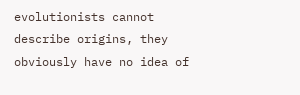evolutionists cannot describe origins, they obviously have no idea of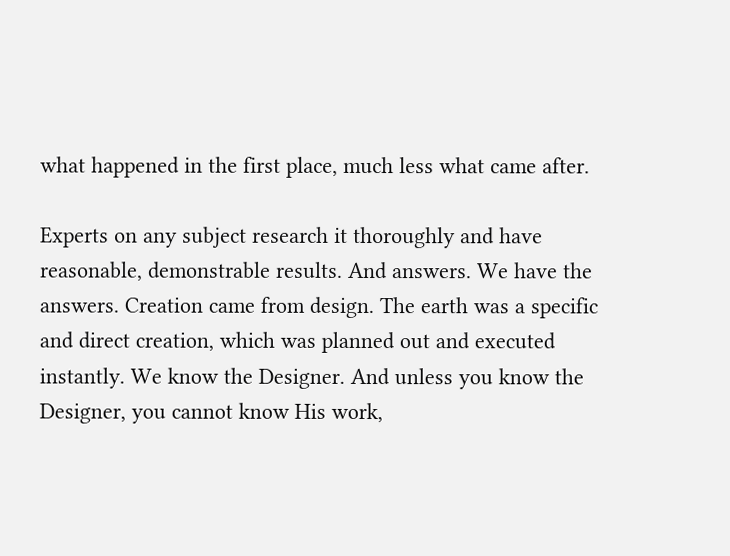what happened in the first place, much less what came after.

Experts on any subject research it thoroughly and have reasonable, demonstrable results. And answers. We have the answers. Creation came from design. The earth was a specific and direct creation, which was planned out and executed instantly. We know the Designer. And unless you know the Designer, you cannot know His work,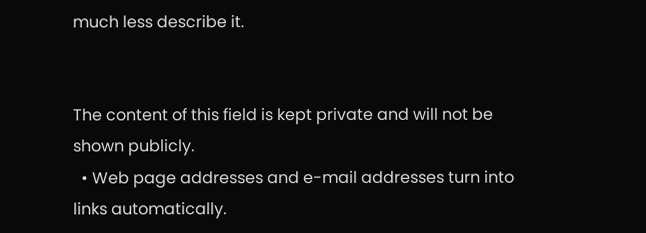much less describe it.


The content of this field is kept private and will not be shown publicly.
  • Web page addresses and e-mail addresses turn into links automatically.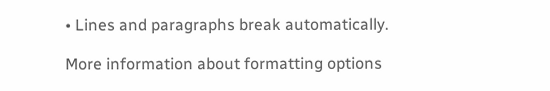• Lines and paragraphs break automatically.

More information about formatting options